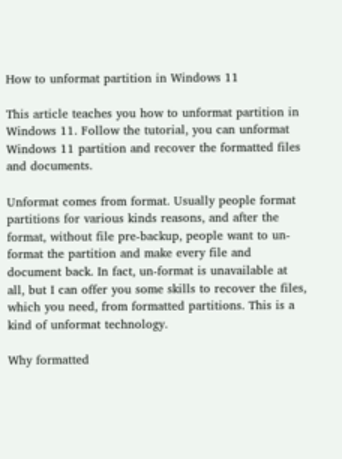How to unformat partition in Windows 11

This article teaches you how to unformat partition in Windows 11. Follow the tutorial, you can unformat Windows 11 partition and recover the formatted files and documents.

Unformat comes from format. Usually people format partitions for various kinds reasons, and after the format, without file pre-backup, people want to un-format the partition and make every file and document back. In fact, un-format is unavailable at all, but I can offer you some skills to recover the files, which you need, from formatted partitions. This is a kind of unformat technology.

Why formatted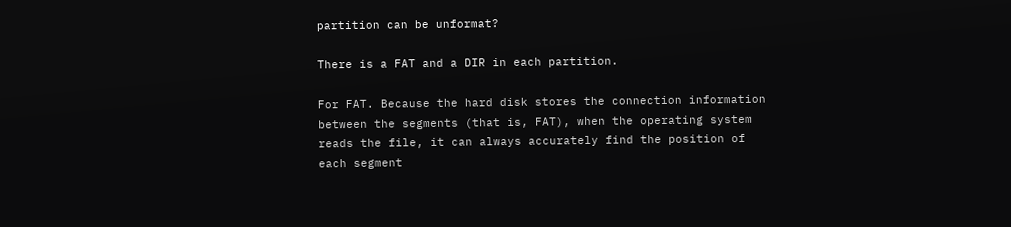partition can be unformat?

There is a FAT and a DIR in each partition.

For FAT. Because the hard disk stores the connection information between the segments (that is, FAT), when the operating system reads the file, it can always accurately find the position of each segment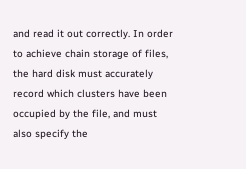and read it out correctly. In order to achieve chain storage of files, the hard disk must accurately record which clusters have been occupied by the file, and must also specify the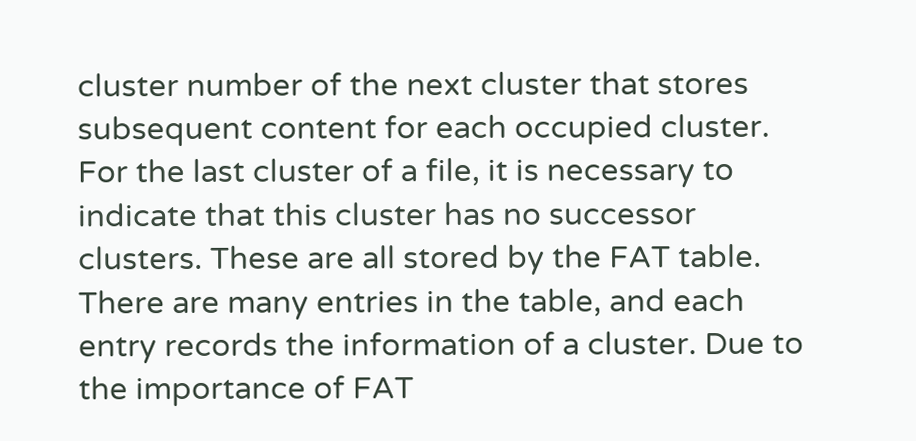cluster number of the next cluster that stores subsequent content for each occupied cluster. For the last cluster of a file, it is necessary to indicate that this cluster has no successor clusters. These are all stored by the FAT table. There are many entries in the table, and each entry records the information of a cluster. Due to the importance of FAT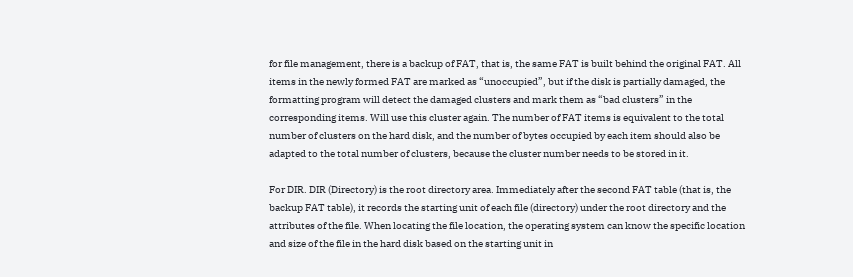for file management, there is a backup of FAT, that is, the same FAT is built behind the original FAT. All items in the newly formed FAT are marked as “unoccupied”, but if the disk is partially damaged, the formatting program will detect the damaged clusters and mark them as “bad clusters” in the corresponding items. Will use this cluster again. The number of FAT items is equivalent to the total number of clusters on the hard disk, and the number of bytes occupied by each item should also be adapted to the total number of clusters, because the cluster number needs to be stored in it.

For DIR. DIR (Directory) is the root directory area. Immediately after the second FAT table (that is, the backup FAT table), it records the starting unit of each file (directory) under the root directory and the attributes of the file. When locating the file location, the operating system can know the specific location and size of the file in the hard disk based on the starting unit in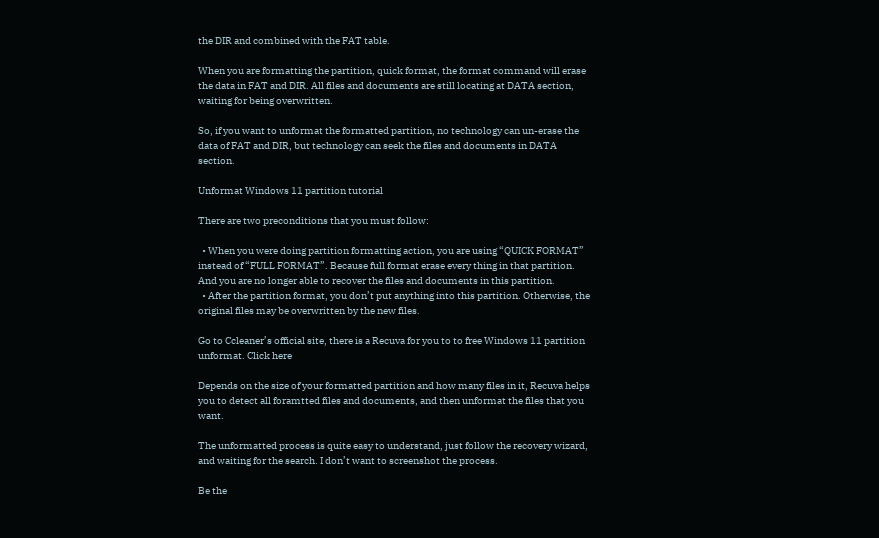the DIR and combined with the FAT table.

When you are formatting the partition, quick format, the format command will erase the data in FAT and DIR. All files and documents are still locating at DATA section, waiting for being overwritten.

So, if you want to unformat the formatted partition, no technology can un-erase the data of FAT and DIR, but technology can seek the files and documents in DATA section.

Unformat Windows 11 partition tutorial

There are two preconditions that you must follow:

  • When you were doing partition formatting action, you are using “QUICK FORMAT” instead of “FULL FORMAT”. Because full format erase every thing in that partition. And you are no longer able to recover the files and documents in this partition.
  • After the partition format, you don’t put anything into this partition. Otherwise, the original files may be overwritten by the new files.

Go to Ccleaner’s official site, there is a Recuva for you to to free Windows 11 partition unformat. Click here

Depends on the size of your formatted partition and how many files in it, Recuva helps you to detect all foramtted files and documents, and then unformat the files that you want.

The unformatted process is quite easy to understand, just follow the recovery wizard, and waiting for the search. I don’t want to screenshot the process.

Be the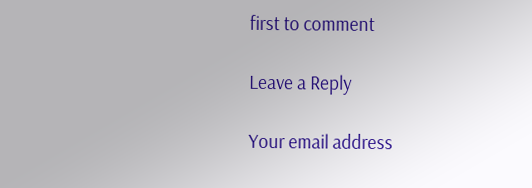first to comment

Leave a Reply

Your email address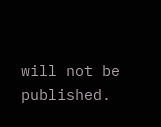will not be published.